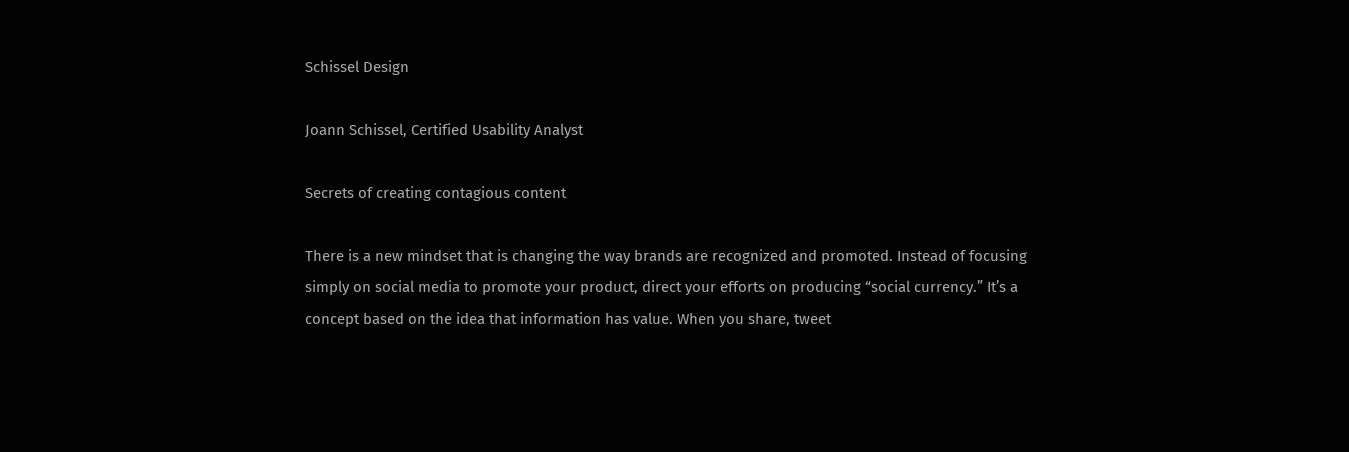Schissel Design

Joann Schissel, Certified Usability Analyst

Secrets of creating contagious content

There is a new mindset that is changing the way brands are recognized and promoted. Instead of focusing simply on social media to promote your product, direct your efforts on producing “social currency.” It’s a concept based on the idea that information has value. When you share, tweet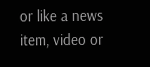or like a news item, video or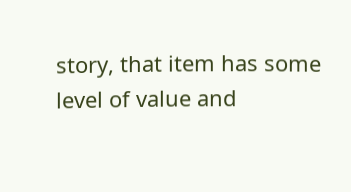story, that item has some level of value and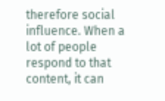therefore social influence. When a lot of people respond to that content, it can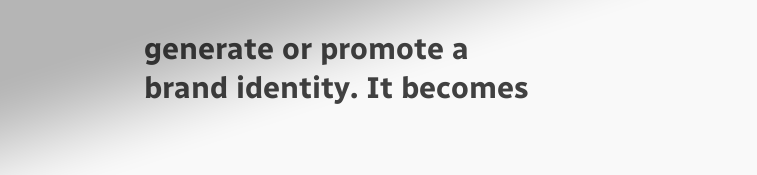generate or promote a brand identity. It becomes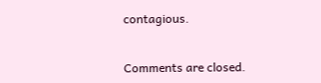contagious.


Comments are closed.